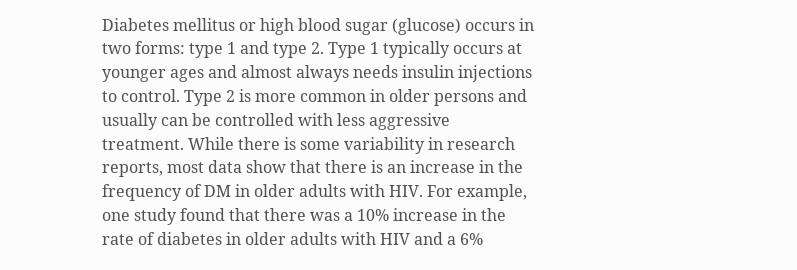Diabetes mellitus or high blood sugar (glucose) occurs in two forms: type 1 and type 2. Type 1 typically occurs at younger ages and almost always needs insulin injections to control. Type 2 is more common in older persons and usually can be controlled with less aggressive treatment. While there is some variability in research reports, most data show that there is an increase in the frequency of DM in older adults with HIV. For example, one study found that there was a 10% increase in the rate of diabetes in older adults with HIV and a 6%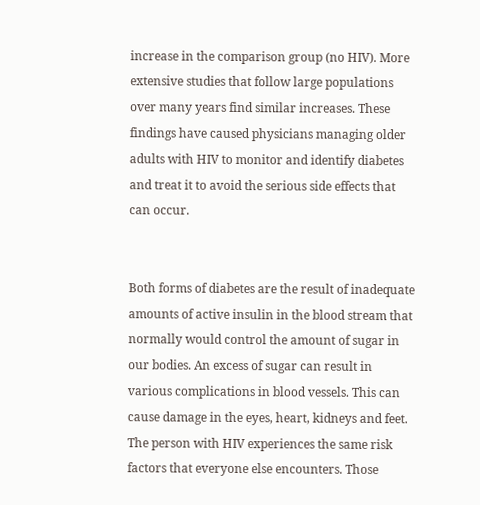increase in the comparison group (no HIV). More extensive studies that follow large populations over many years find similar increases. These findings have caused physicians managing older adults with HIV to monitor and identify diabetes and treat it to avoid the serious side effects that can occur.


Both forms of diabetes are the result of inadequate amounts of active insulin in the blood stream that normally would control the amount of sugar in our bodies. An excess of sugar can result in various complications in blood vessels. This can cause damage in the eyes, heart, kidneys and feet. The person with HIV experiences the same risk factors that everyone else encounters. Those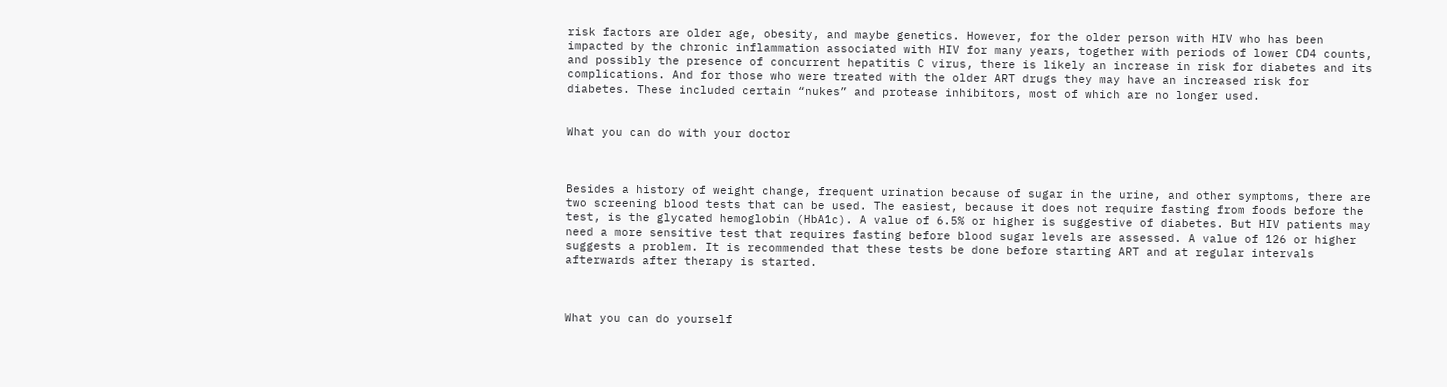risk factors are older age, obesity, and maybe genetics. However, for the older person with HIV who has been impacted by the chronic inflammation associated with HIV for many years, together with periods of lower CD4 counts, and possibly the presence of concurrent hepatitis C virus, there is likely an increase in risk for diabetes and its complications. And for those who were treated with the older ART drugs they may have an increased risk for diabetes. These included certain “nukes” and protease inhibitors, most of which are no longer used.


What you can do with your doctor



Besides a history of weight change, frequent urination because of sugar in the urine, and other symptoms, there are two screening blood tests that can be used. The easiest, because it does not require fasting from foods before the test, is the glycated hemoglobin (HbA1c). A value of 6.5% or higher is suggestive of diabetes. But HIV patients may need a more sensitive test that requires fasting before blood sugar levels are assessed. A value of 126 or higher suggests a problem. It is recommended that these tests be done before starting ART and at regular intervals afterwards after therapy is started.



What you can do yourself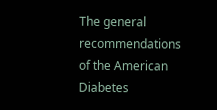The general recommendations of the American Diabetes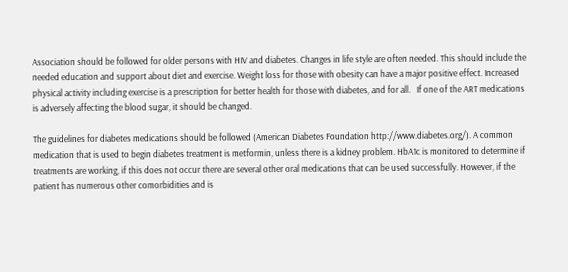Association should be followed for older persons with HIV and diabetes. Changes in life style are often needed. This should include the needed education and support about diet and exercise. Weight loss for those with obesity can have a major positive effect. Increased physical activity including exercise is a prescription for better health for those with diabetes, and for all.   If one of the ART medications is adversely affecting the blood sugar, it should be changed.

The guidelines for diabetes medications should be followed (American Diabetes Foundation http://www.diabetes.org/). A common medication that is used to begin diabetes treatment is metformin, unless there is a kidney problem. HbA1c is monitored to determine if treatments are working, if this does not occur there are several other oral medications that can be used successfully. However, if the patient has numerous other comorbidities and is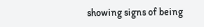showing signs of being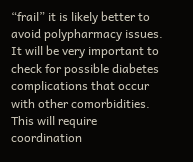“frail” it is likely better to avoid polypharmacy issues. It will be very important to check for possible diabetes complications that occur with other comorbidities. This will require coordination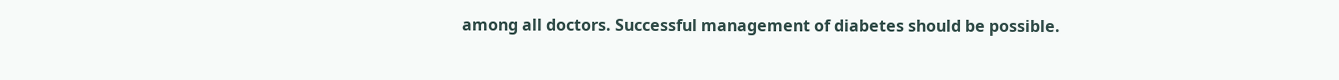among all doctors. Successful management of diabetes should be possible.